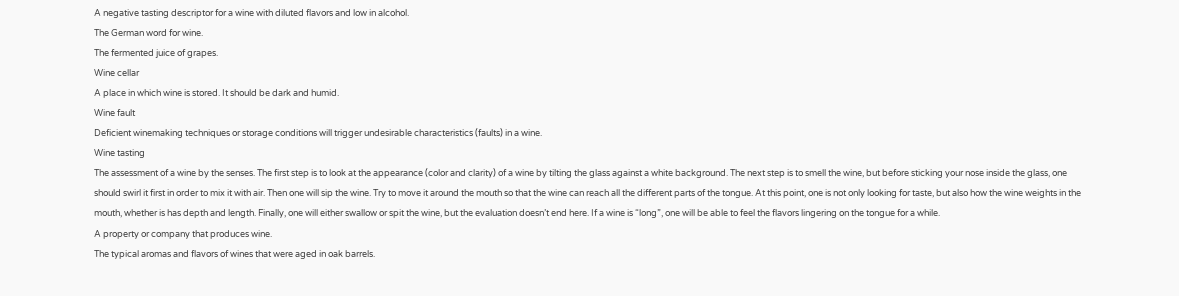A negative tasting descriptor for a wine with diluted flavors and low in alcohol.
The German word for wine.
The fermented juice of grapes.
Wine cellar
A place in which wine is stored. It should be dark and humid.
Wine fault
Deficient winemaking techniques or storage conditions will trigger undesirable characteristics (faults) in a wine.
Wine tasting
The assessment of a wine by the senses. The first step is to look at the appearance (color and clarity) of a wine by tilting the glass against a white background. The next step is to smell the wine, but before sticking your nose inside the glass, one should swirl it first in order to mix it with air. Then one will sip the wine. Try to move it around the mouth so that the wine can reach all the different parts of the tongue. At this point, one is not only looking for taste, but also how the wine weights in the mouth, whether is has depth and length. Finally, one will either swallow or spit the wine, but the evaluation doesn’t end here. If a wine is “long”, one will be able to feel the flavors lingering on the tongue for a while.
A property or company that produces wine.
The typical aromas and flavors of wines that were aged in oak barrels.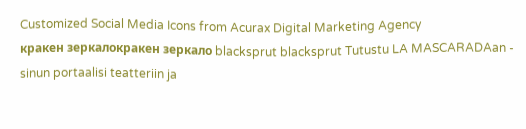Customized Social Media Icons from Acurax Digital Marketing Agency
кракен зеркалокракен зеркало blacksprut blacksprut Tutustu LA MASCARADAan - sinun portaalisi teatteriin ja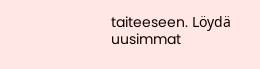taiteeseen. Löydä uusimmat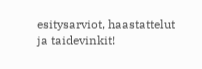esitysarviot, haastattelut ja taidevinkit!